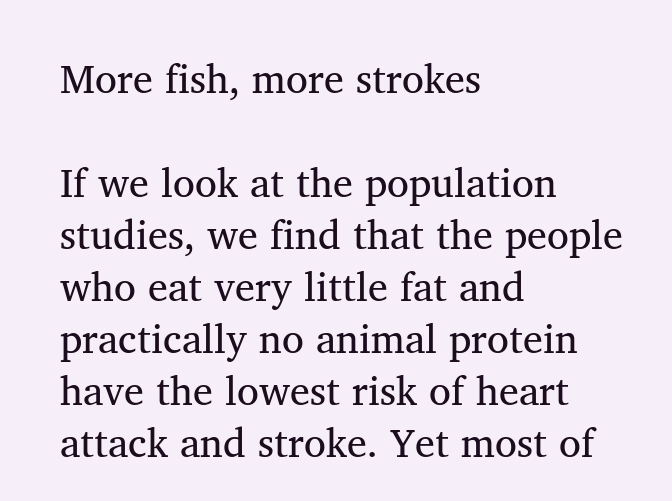More fish, more strokes

If we look at the population studies, we find that the people who eat very little fat and practically no animal protein have the lowest risk of heart attack and stroke. Yet most of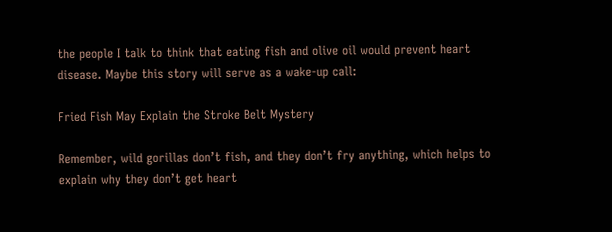the people I talk to think that eating fish and olive oil would prevent heart disease. Maybe this story will serve as a wake-up call:

Fried Fish May Explain the Stroke Belt Mystery

Remember, wild gorillas don’t fish, and they don’t fry anything, which helps to explain why they don’t get heart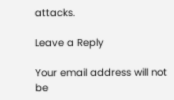attacks.

Leave a Reply

Your email address will not be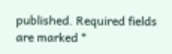published. Required fields are marked *